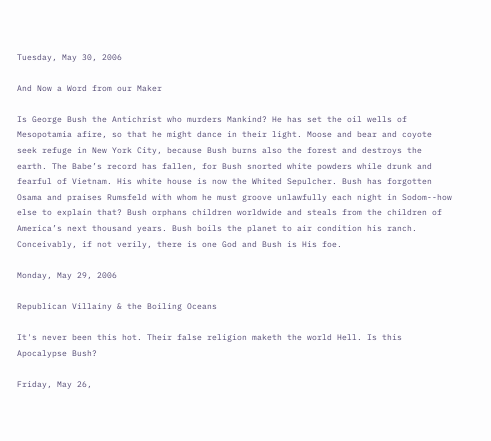Tuesday, May 30, 2006

And Now a Word from our Maker

Is George Bush the Antichrist who murders Mankind? He has set the oil wells of Mesopotamia afire, so that he might dance in their light. Moose and bear and coyote seek refuge in New York City, because Bush burns also the forest and destroys the earth. The Babe’s record has fallen, for Bush snorted white powders while drunk and fearful of Vietnam. His white house is now the Whited Sepulcher. Bush has forgotten Osama and praises Rumsfeld with whom he must groove unlawfully each night in Sodom--how else to explain that? Bush orphans children worldwide and steals from the children of America’s next thousand years. Bush boils the planet to air condition his ranch. Conceivably, if not verily, there is one God and Bush is His foe.

Monday, May 29, 2006

Republican Villainy & the Boiling Oceans

It's never been this hot. Their false religion maketh the world Hell. Is this Apocalypse Bush?

Friday, May 26,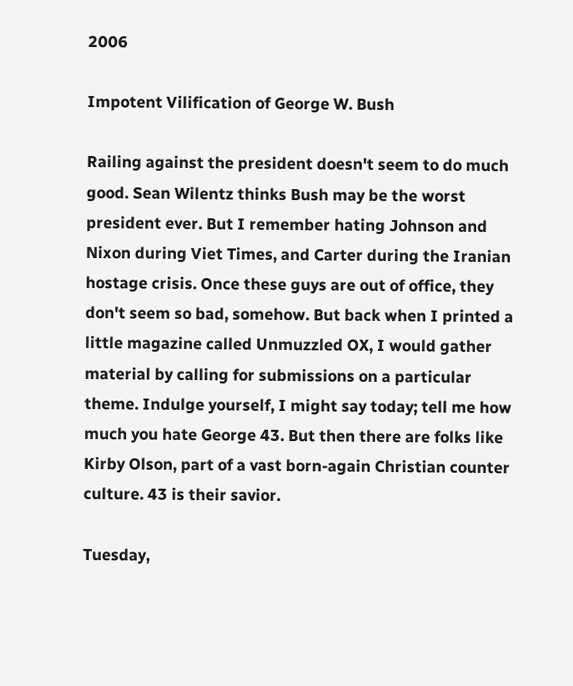2006

Impotent Vilification of George W. Bush

Railing against the president doesn't seem to do much good. Sean Wilentz thinks Bush may be the worst president ever. But I remember hating Johnson and Nixon during Viet Times, and Carter during the Iranian hostage crisis. Once these guys are out of office, they don't seem so bad, somehow. But back when I printed a little magazine called Unmuzzled OX, I would gather material by calling for submissions on a particular theme. Indulge yourself, I might say today; tell me how much you hate George 43. But then there are folks like Kirby Olson, part of a vast born-again Christian counter culture. 43 is their savior.

Tuesday,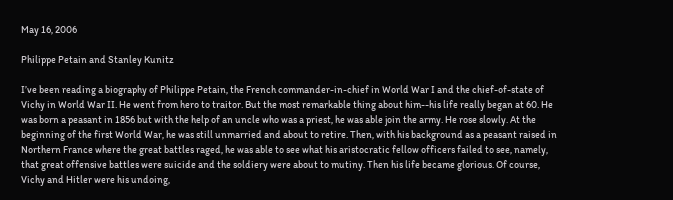May 16, 2006

Philippe Petain and Stanley Kunitz

I’ve been reading a biography of Philippe Petain, the French commander-in-chief in World War I and the chief-of-state of Vichy in World War II. He went from hero to traitor. But the most remarkable thing about him--his life really began at 60. He was born a peasant in 1856 but with the help of an uncle who was a priest, he was able join the army. He rose slowly. At the beginning of the first World War, he was still unmarried and about to retire. Then, with his background as a peasant raised in Northern France where the great battles raged, he was able to see what his aristocratic fellow officers failed to see, namely, that great offensive battles were suicide and the soldiery were about to mutiny. Then his life became glorious. Of course, Vichy and Hitler were his undoing,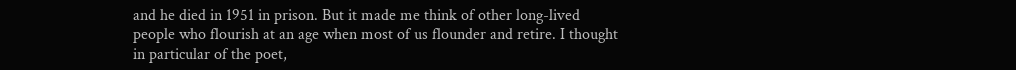and he died in 1951 in prison. But it made me think of other long-lived people who flourish at an age when most of us flounder and retire. I thought in particular of the poet,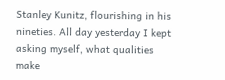Stanley Kunitz, flourishing in his nineties. All day yesterday I kept asking myself, what qualities make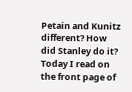Petain and Kunitz different? How did Stanley do it? Today I read on the front page of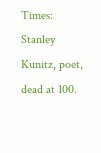Times: Stanley Kunitz, poet, dead at 100.